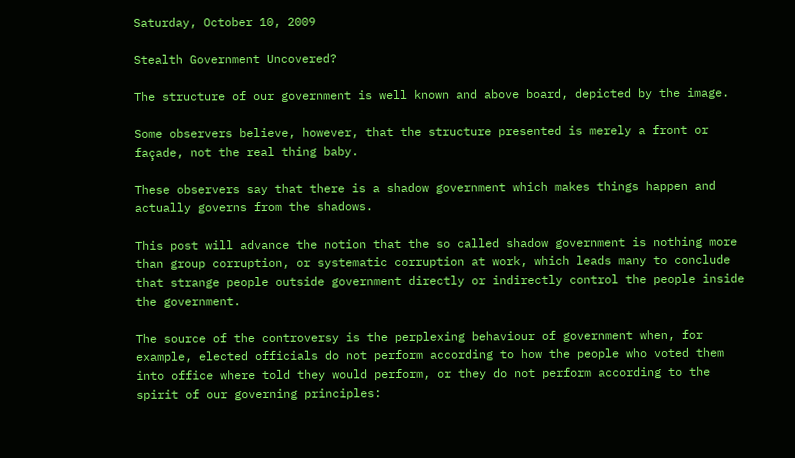Saturday, October 10, 2009

Stealth Government Uncovered?

The structure of our government is well known and above board, depicted by the image.

Some observers believe, however, that the structure presented is merely a front or façade, not the real thing baby.

These observers say that there is a shadow government which makes things happen and actually governs from the shadows.

This post will advance the notion that the so called shadow government is nothing more than group corruption, or systematic corruption at work, which leads many to conclude that strange people outside government directly or indirectly control the people inside the government.

The source of the controversy is the perplexing behaviour of government when, for example, elected officials do not perform according to how the people who voted them into office where told they would perform, or they do not perform according to the spirit of our governing principles: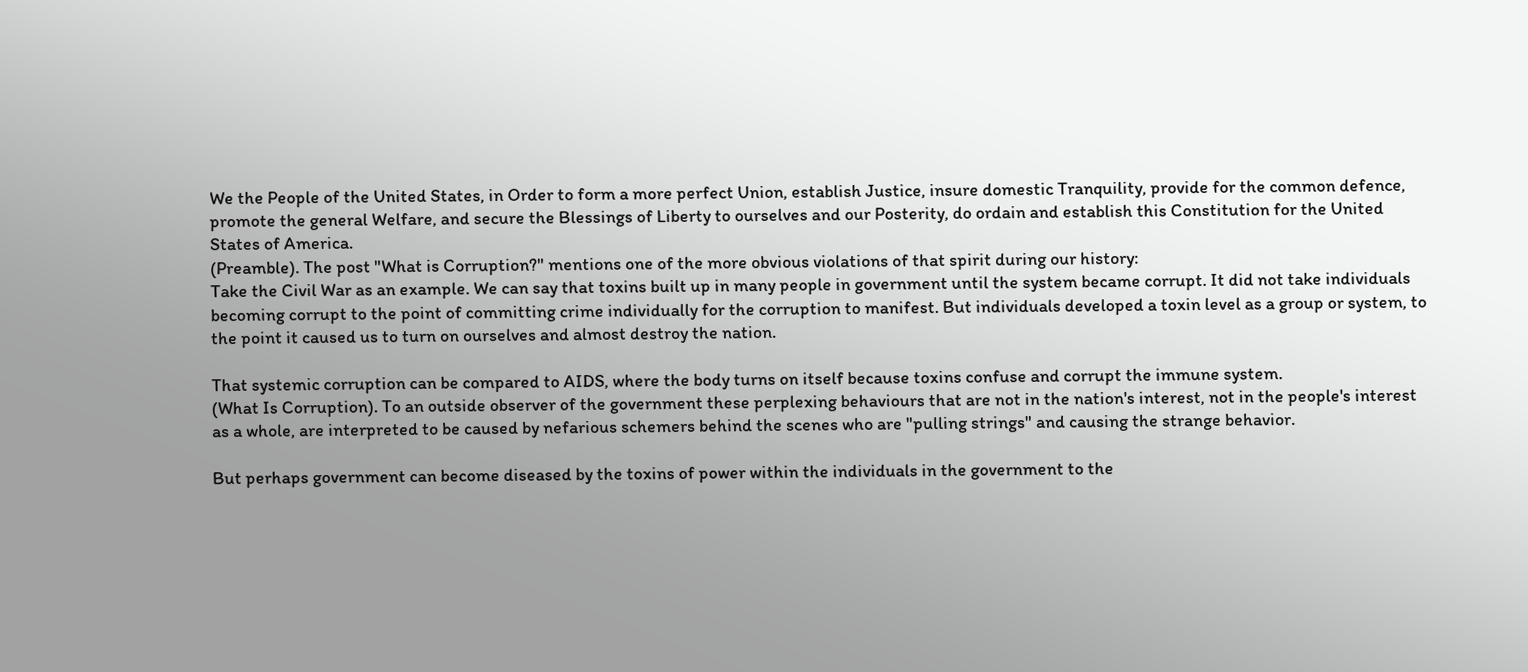We the People of the United States, in Order to form a more perfect Union, establish Justice, insure domestic Tranquility, provide for the common defence, promote the general Welfare, and secure the Blessings of Liberty to ourselves and our Posterity, do ordain and establish this Constitution for the United States of America.
(Preamble). The post "What is Corruption?" mentions one of the more obvious violations of that spirit during our history:
Take the Civil War as an example. We can say that toxins built up in many people in government until the system became corrupt. It did not take individuals becoming corrupt to the point of committing crime individually for the corruption to manifest. But individuals developed a toxin level as a group or system, to the point it caused us to turn on ourselves and almost destroy the nation.

That systemic corruption can be compared to AIDS, where the body turns on itself because toxins confuse and corrupt the immune system.
(What Is Corruption). To an outside observer of the government these perplexing behaviours that are not in the nation's interest, not in the people's interest as a whole, are interpreted to be caused by nefarious schemers behind the scenes who are "pulling strings" and causing the strange behavior.

But perhaps government can become diseased by the toxins of power within the individuals in the government to the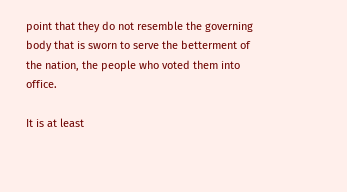point that they do not resemble the governing body that is sworn to serve the betterment of the nation, the people who voted them into office.

It is at least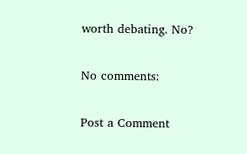worth debating. No?

No comments:

Post a Comment